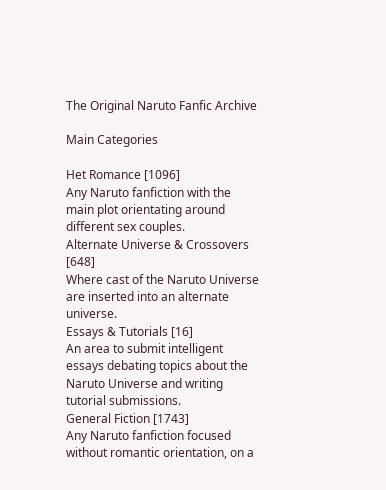The Original Naruto Fanfic Archive

Main Categories

Het Romance [1096]
Any Naruto fanfiction with the main plot orientating around different sex couples.
Alternate Universe & Crossovers [648]
Where cast of the Naruto Universe are inserted into an alternate universe.
Essays & Tutorials [16]
An area to submit intelligent essays debating topics about the Naruto Universe and writing tutorial submissions.
General Fiction [1743]
Any Naruto fanfiction focused without romantic orientation, on a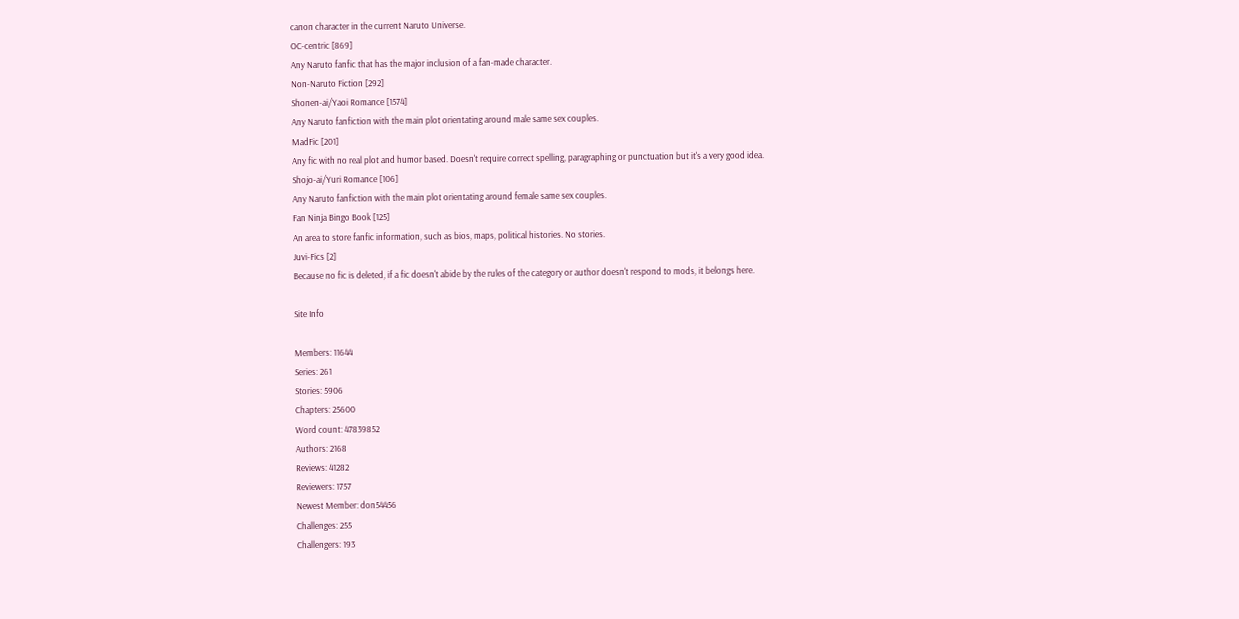canon character in the current Naruto Universe.
OC-centric [869]
Any Naruto fanfic that has the major inclusion of a fan-made character.
Non-Naruto Fiction [292]
Shonen-ai/Yaoi Romance [1574]
Any Naruto fanfiction with the main plot orientating around male same sex couples.
MadFic [201]
Any fic with no real plot and humor based. Doesn't require correct spelling, paragraphing or punctuation but it's a very good idea.
Shojo-ai/Yuri Romance [106]
Any Naruto fanfiction with the main plot orientating around female same sex couples.
Fan Ninja Bingo Book [125]
An area to store fanfic information, such as bios, maps, political histories. No stories.
Juvi-Fics [2]
Because no fic is deleted, if a fic doesn't abide by the rules of the category or author doesn't respond to mods, it belongs here.

Site Info

Members: 11644
Series: 261
Stories: 5906
Chapters: 25600
Word count: 47839852
Authors: 2168
Reviews: 41282
Reviewers: 1757
Newest Member: don54456
Challenges: 255
Challengers: 193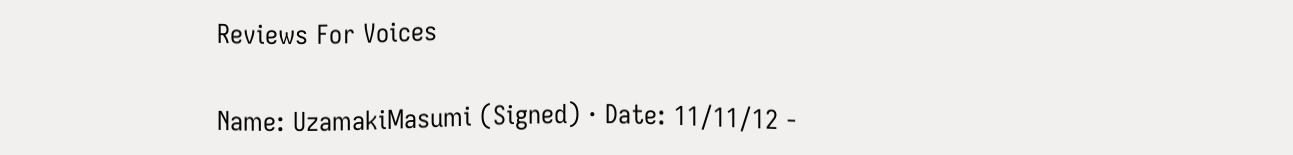Reviews For Voices

Name: UzamakiMasumi (Signed) · Date: 11/11/12 -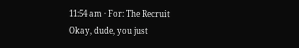11:54 am · For: The Recruit
Okay, dude, you just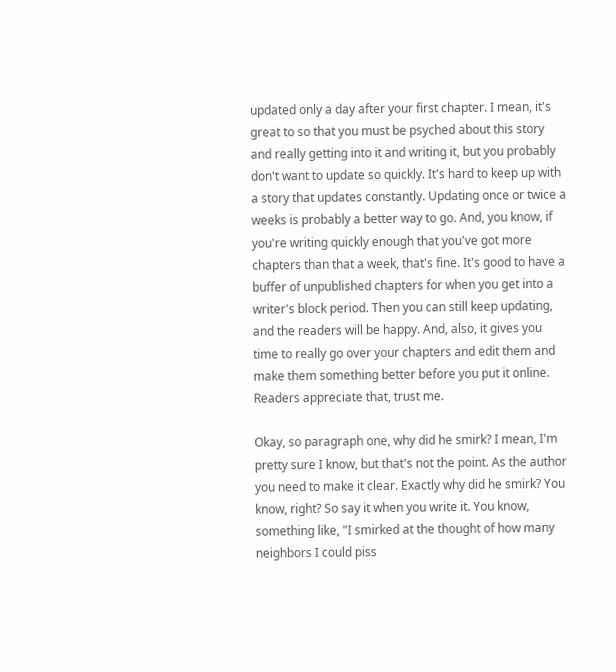updated only a day after your first chapter. I mean, it's great to so that you must be psyched about this story and really getting into it and writing it, but you probably don't want to update so quickly. It's hard to keep up with a story that updates constantly. Updating once or twice a weeks is probably a better way to go. And, you know, if you're writing quickly enough that you've got more chapters than that a week, that's fine. It's good to have a buffer of unpublished chapters for when you get into a writer's block period. Then you can still keep updating, and the readers will be happy. And, also, it gives you time to really go over your chapters and edit them and make them something better before you put it online. Readers appreciate that, trust me.

Okay, so paragraph one, why did he smirk? I mean, I'm pretty sure I know, but that's not the point. As the author you need to make it clear. Exactly why did he smirk? You know, right? So say it when you write it. You know, something like, "I smirked at the thought of how many neighbors I could piss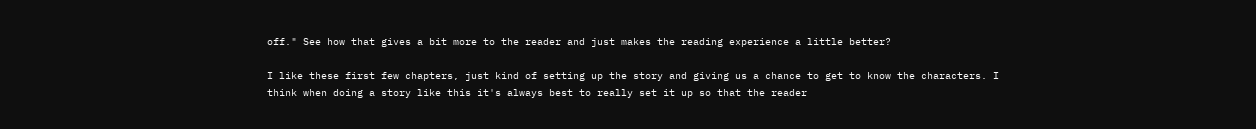off." See how that gives a bit more to the reader and just makes the reading experience a little better?

I like these first few chapters, just kind of setting up the story and giving us a chance to get to know the characters. I think when doing a story like this it's always best to really set it up so that the reader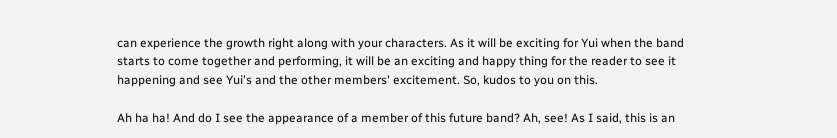can experience the growth right along with your characters. As it will be exciting for Yui when the band starts to come together and performing, it will be an exciting and happy thing for the reader to see it happening and see Yui's and the other members' excitement. So, kudos to you on this.

Ah ha ha! And do I see the appearance of a member of this future band? Ah, see! As I said, this is an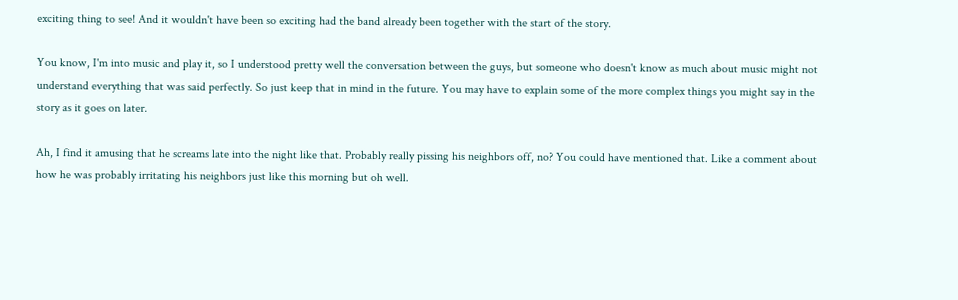exciting thing to see! And it wouldn't have been so exciting had the band already been together with the start of the story.

You know, I'm into music and play it, so I understood pretty well the conversation between the guys, but someone who doesn't know as much about music might not understand everything that was said perfectly. So just keep that in mind in the future. You may have to explain some of the more complex things you might say in the story as it goes on later.

Ah, I find it amusing that he screams late into the night like that. Probably really pissing his neighbors off, no? You could have mentioned that. Like a comment about how he was probably irritating his neighbors just like this morning but oh well.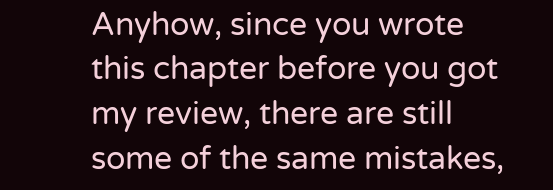Anyhow, since you wrote this chapter before you got my review, there are still some of the same mistakes,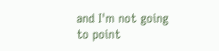and I'm not going to point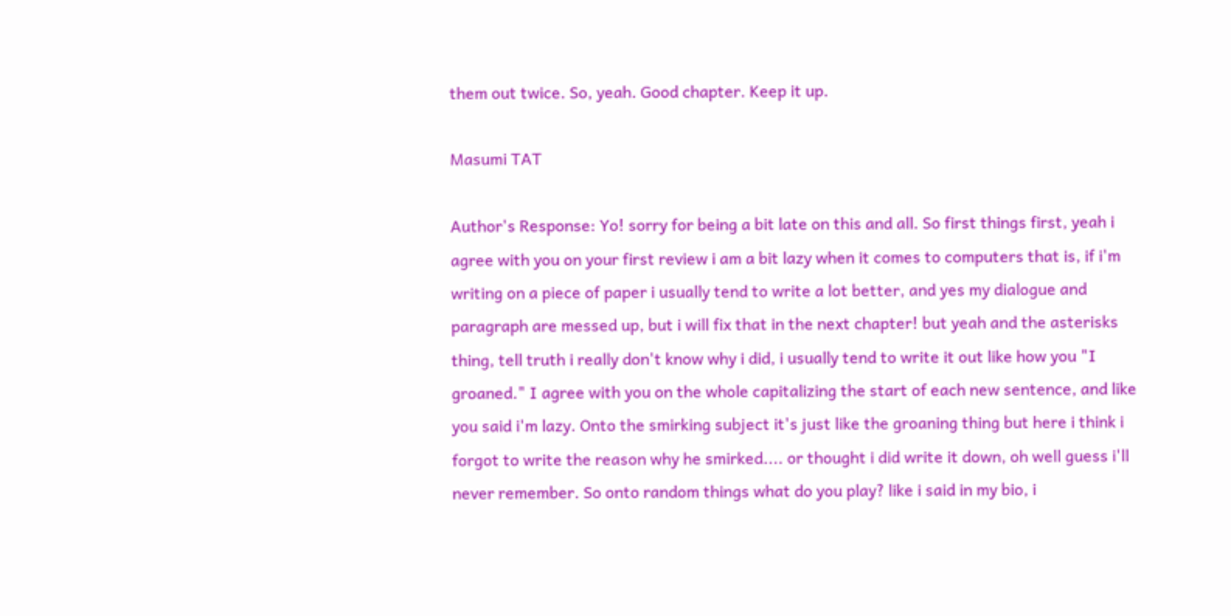them out twice. So, yeah. Good chapter. Keep it up.

Masumi TAT

Author's Response: Yo! sorry for being a bit late on this and all. So first things first, yeah i agree with you on your first review i am a bit lazy when it comes to computers that is, if i'm writing on a piece of paper i usually tend to write a lot better, and yes my dialogue and paragraph are messed up, but i will fix that in the next chapter! but yeah and the asterisks thing, tell truth i really don't know why i did, i usually tend to write it out like how you "I groaned." I agree with you on the whole capitalizing the start of each new sentence, and like you said i'm lazy. Onto the smirking subject it's just like the groaning thing but here i think i forgot to write the reason why he smirked.... or thought i did write it down, oh well guess i'll never remember. So onto random things what do you play? like i said in my bio, i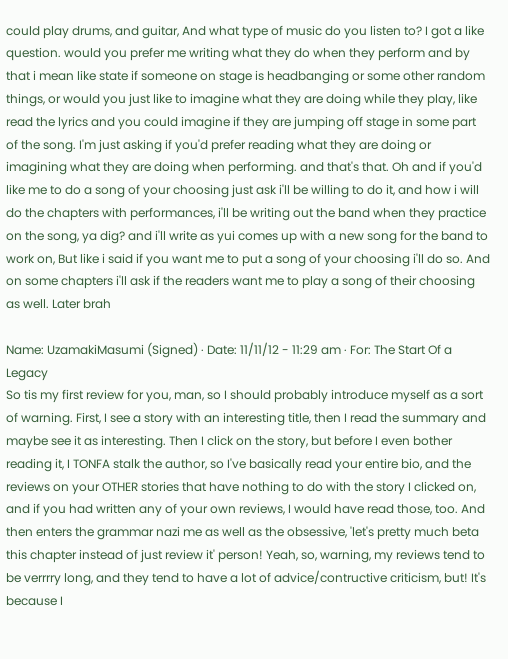could play drums, and guitar, And what type of music do you listen to? I got a like question. would you prefer me writing what they do when they perform and by that i mean like state if someone on stage is headbanging or some other random things, or would you just like to imagine what they are doing while they play, like read the lyrics and you could imagine if they are jumping off stage in some part of the song. I'm just asking if you'd prefer reading what they are doing or imagining what they are doing when performing. and that's that. Oh and if you'd like me to do a song of your choosing just ask i'll be willing to do it, and how i will do the chapters with performances, i'll be writing out the band when they practice on the song, ya dig? and i'll write as yui comes up with a new song for the band to work on, But like i said if you want me to put a song of your choosing i'll do so. And on some chapters i'll ask if the readers want me to play a song of their choosing as well. Later brah

Name: UzamakiMasumi (Signed) · Date: 11/11/12 - 11:29 am · For: The Start Of a Legacy
So tis my first review for you, man, so I should probably introduce myself as a sort of warning. First, I see a story with an interesting title, then I read the summary and maybe see it as interesting. Then I click on the story, but before I even bother reading it, I TONFA stalk the author, so I've basically read your entire bio, and the reviews on your OTHER stories that have nothing to do with the story I clicked on, and if you had written any of your own reviews, I would have read those, too. And then enters the grammar nazi me as well as the obsessive, 'let's pretty much beta this chapter instead of just review it' person! Yeah, so, warning, my reviews tend to be verrrry long, and they tend to have a lot of advice/contructive criticism, but! It's because I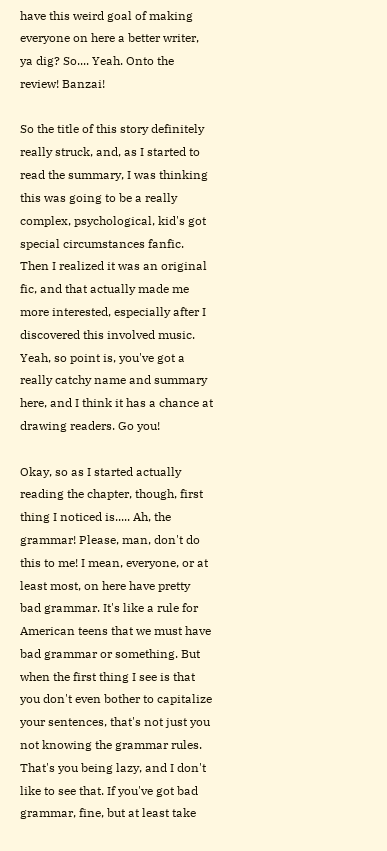have this weird goal of making everyone on here a better writer, ya dig? So.... Yeah. Onto the review! Banzai!

So the title of this story definitely really struck, and, as I started to read the summary, I was thinking this was going to be a really complex, psychological, kid's got special circumstances fanfic. Then I realized it was an original fic, and that actually made me more interested, especially after I discovered this involved music. Yeah, so point is, you've got a really catchy name and summary here, and I think it has a chance at drawing readers. Go you!

Okay, so as I started actually reading the chapter, though, first thing I noticed is..... Ah, the grammar! Please, man, don't do this to me! I mean, everyone, or at least most, on here have pretty bad grammar. It's like a rule for American teens that we must have bad grammar or something. But when the first thing I see is that you don't even bother to capitalize your sentences, that's not just you not knowing the grammar rules. That's you being lazy, and I don't like to see that. If you've got bad grammar, fine, but at least take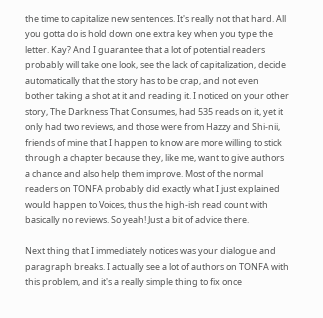the time to capitalize new sentences. It's really not that hard. All you gotta do is hold down one extra key when you type the letter. Kay? And I guarantee that a lot of potential readers probably will take one look, see the lack of capitalization, decide automatically that the story has to be crap, and not even bother taking a shot at it and reading it. I noticed on your other story, The Darkness That Consumes, had 535 reads on it, yet it only had two reviews, and those were from Hazzy and Shi-nii, friends of mine that I happen to know are more willing to stick through a chapter because they, like me, want to give authors a chance and also help them improve. Most of the normal readers on TONFA probably did exactly what I just explained would happen to Voices, thus the high-ish read count with basically no reviews. So yeah! Just a bit of advice there.

Next thing that I immediately notices was your dialogue and paragraph breaks. I actually see a lot of authors on TONFA with this problem, and it's a really simple thing to fix once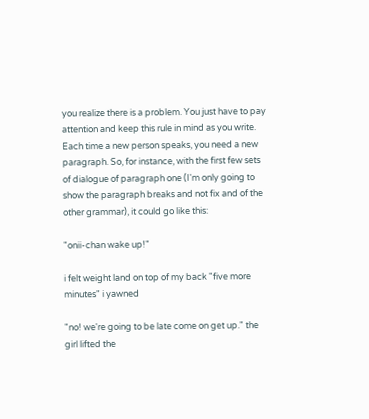you realize there is a problem. You just have to pay attention and keep this rule in mind as you write. Each time a new person speaks, you need a new paragraph. So, for instance, with the first few sets of dialogue of paragraph one (I'm only going to show the paragraph breaks and not fix and of the other grammar), it could go like this:

"onii-chan wake up!"

i felt weight land on top of my back "five more minutes" i yawned

"no! we're going to be late come on get up." the girl lifted the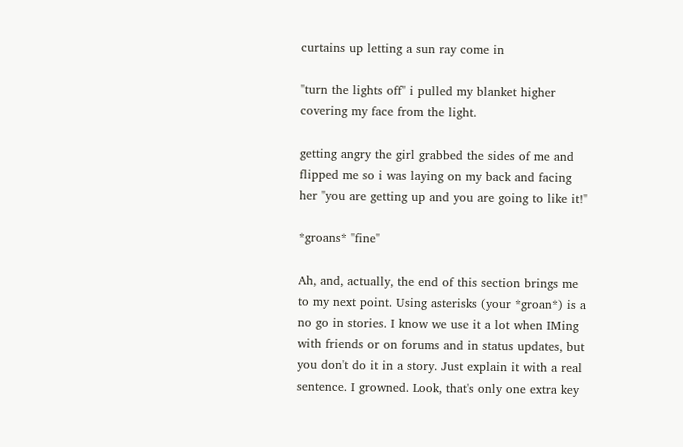curtains up letting a sun ray come in

"turn the lights off" i pulled my blanket higher covering my face from the light.

getting angry the girl grabbed the sides of me and flipped me so i was laying on my back and facing her "you are getting up and you are going to like it!"

*groans* "fine"

Ah, and, actually, the end of this section brings me to my next point. Using asterisks (your *groan*) is a no go in stories. I know we use it a lot when IMing with friends or on forums and in status updates, but you don't do it in a story. Just explain it with a real sentence. I growned. Look, that's only one extra key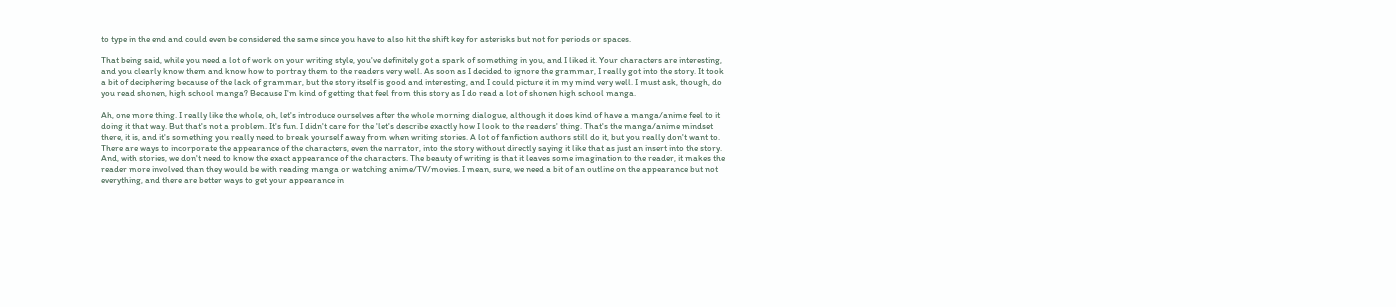to type in the end and could even be considered the same since you have to also hit the shift key for asterisks but not for periods or spaces.

That being said, while you need a lot of work on your writing style, you've definitely got a spark of something in you, and I liked it. Your characters are interesting, and you clearly know them and know how to portray them to the readers very well. As soon as I decided to ignore the grammar, I really got into the story. It took a bit of deciphering because of the lack of grammar, but the story itself is good and interesting, and I could picture it in my mind very well. I must ask, though, do you read shonen, high school manga? Because I'm kind of getting that feel from this story as I do read a lot of shonen high school manga.

Ah, one more thing. I really like the whole, oh, let's introduce ourselves after the whole morning dialogue, although it does kind of have a manga/anime feel to it doing it that way. But that's not a problem. It's fun. I didn't care for the 'let's describe exactly how I look to the readers' thing. That's the manga/anime mindset there, it is, and it's something you really need to break yourself away from when writing stories. A lot of fanfiction authors still do it, but you really don't want to. There are ways to incorporate the appearance of the characters, even the narrator, into the story without directly saying it like that as just an insert into the story. And, with stories, we don't need to know the exact appearance of the characters. The beauty of writing is that it leaves some imagination to the reader, it makes the reader more involved than they would be with reading manga or watching anime/TV/movies. I mean, sure, we need a bit of an outline on the appearance but not everything, and there are better ways to get your appearance in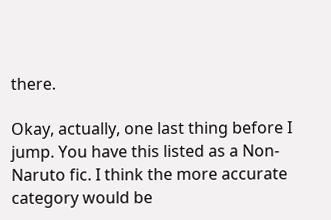there.

Okay, actually, one last thing before I jump. You have this listed as a Non-Naruto fic. I think the more accurate category would be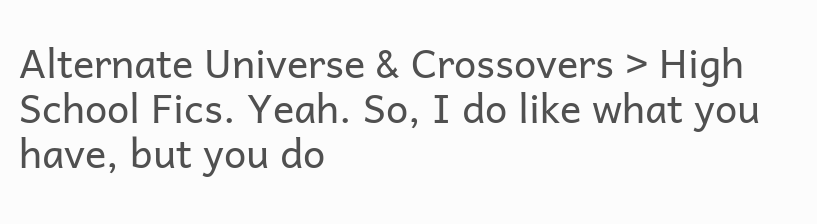Alternate Universe & Crossovers > High School Fics. Yeah. So, I do like what you have, but you do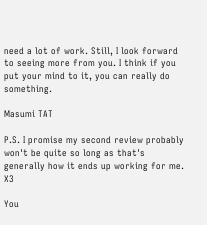need a lot of work. Still, I look forward to seeing more from you. I think if you put your mind to it, you can really do something.

Masumi TAT

P.S. I promise my second review probably won't be quite so long as that's generally how it ends up working for me. X3

You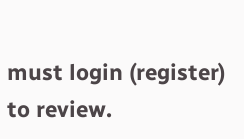must login (register) to review.